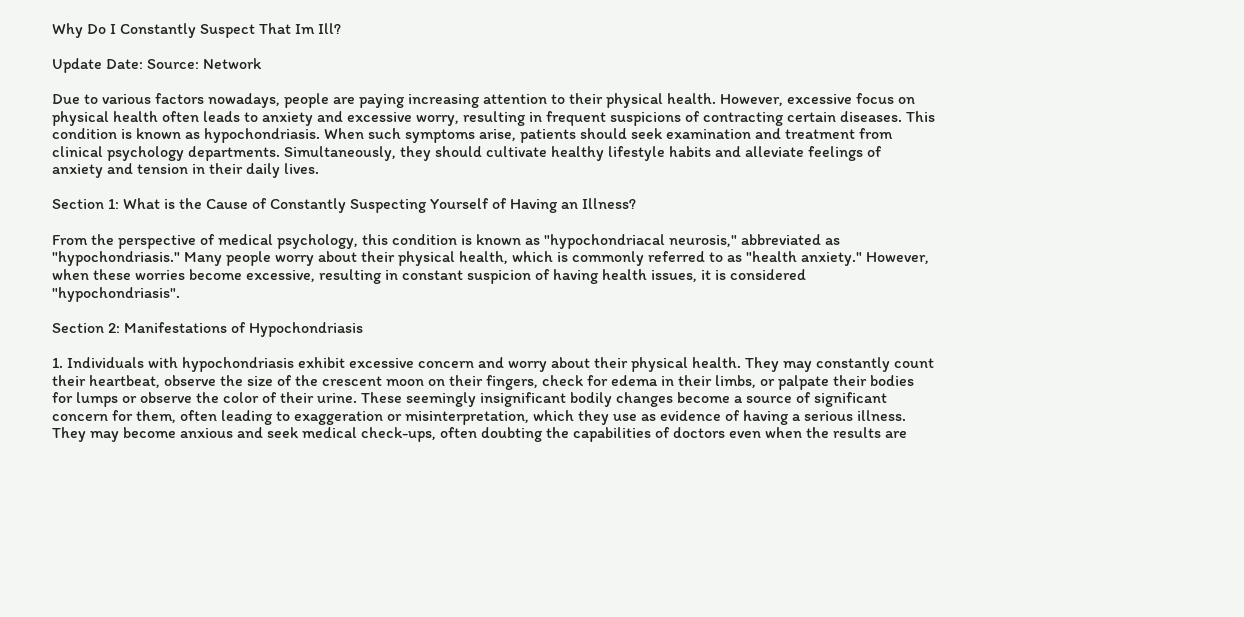Why Do I Constantly Suspect That Im Ill?

Update Date: Source: Network

Due to various factors nowadays, people are paying increasing attention to their physical health. However, excessive focus on physical health often leads to anxiety and excessive worry, resulting in frequent suspicions of contracting certain diseases. This condition is known as hypochondriasis. When such symptoms arise, patients should seek examination and treatment from clinical psychology departments. Simultaneously, they should cultivate healthy lifestyle habits and alleviate feelings of anxiety and tension in their daily lives.

Section 1: What is the Cause of Constantly Suspecting Yourself of Having an Illness?

From the perspective of medical psychology, this condition is known as "hypochondriacal neurosis," abbreviated as "hypochondriasis." Many people worry about their physical health, which is commonly referred to as "health anxiety." However, when these worries become excessive, resulting in constant suspicion of having health issues, it is considered "hypochondriasis".

Section 2: Manifestations of Hypochondriasis

1. Individuals with hypochondriasis exhibit excessive concern and worry about their physical health. They may constantly count their heartbeat, observe the size of the crescent moon on their fingers, check for edema in their limbs, or palpate their bodies for lumps or observe the color of their urine. These seemingly insignificant bodily changes become a source of significant concern for them, often leading to exaggeration or misinterpretation, which they use as evidence of having a serious illness. They may become anxious and seek medical check-ups, often doubting the capabilities of doctors even when the results are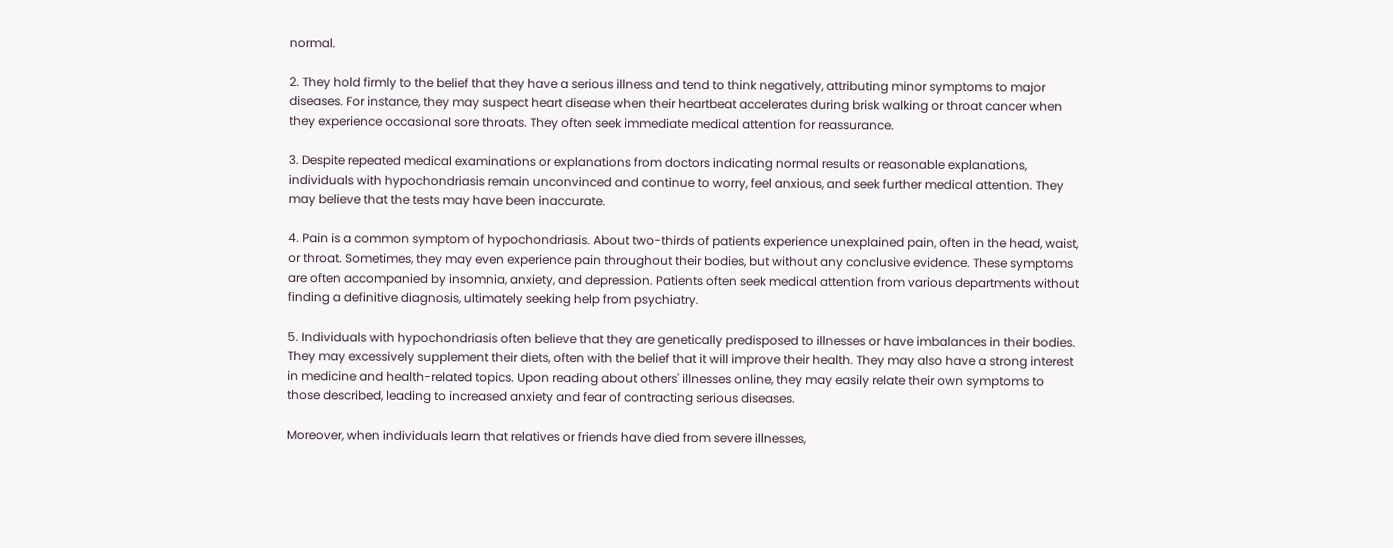normal.

2. They hold firmly to the belief that they have a serious illness and tend to think negatively, attributing minor symptoms to major diseases. For instance, they may suspect heart disease when their heartbeat accelerates during brisk walking or throat cancer when they experience occasional sore throats. They often seek immediate medical attention for reassurance.

3. Despite repeated medical examinations or explanations from doctors indicating normal results or reasonable explanations, individuals with hypochondriasis remain unconvinced and continue to worry, feel anxious, and seek further medical attention. They may believe that the tests may have been inaccurate.

4. Pain is a common symptom of hypochondriasis. About two-thirds of patients experience unexplained pain, often in the head, waist, or throat. Sometimes, they may even experience pain throughout their bodies, but without any conclusive evidence. These symptoms are often accompanied by insomnia, anxiety, and depression. Patients often seek medical attention from various departments without finding a definitive diagnosis, ultimately seeking help from psychiatry.

5. Individuals with hypochondriasis often believe that they are genetically predisposed to illnesses or have imbalances in their bodies. They may excessively supplement their diets, often with the belief that it will improve their health. They may also have a strong interest in medicine and health-related topics. Upon reading about others' illnesses online, they may easily relate their own symptoms to those described, leading to increased anxiety and fear of contracting serious diseases.

Moreover, when individuals learn that relatives or friends have died from severe illnesses,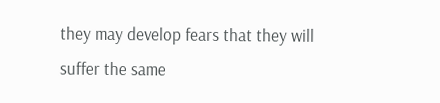they may develop fears that they will suffer the same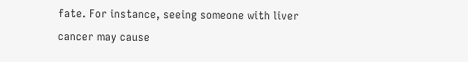fate. For instance, seeing someone with liver cancer may cause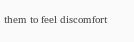them to feel discomfort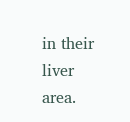in their liver area.